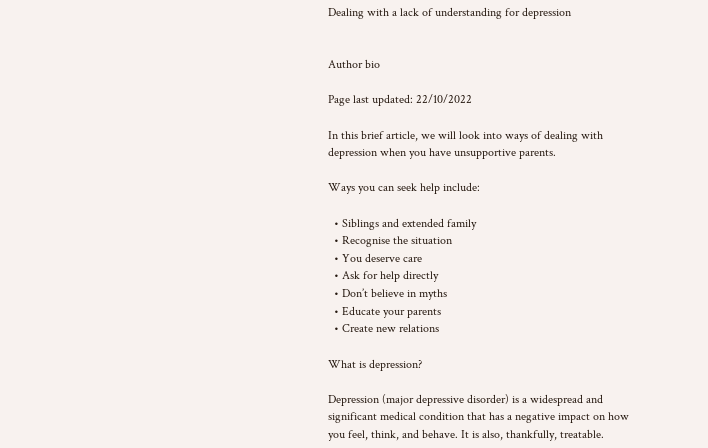Dealing with a lack of understanding for depression


Author bio

Page last updated: 22/10/2022

In this brief article, we will look into ways of dealing with depression when you have unsupportive parents.

Ways you can seek help include:

  • Siblings and extended family
  • Recognise the situation
  • You deserve care
  • Ask for help directly
  • Don’t believe in myths
  • Educate your parents
  • Create new relations

What is depression?

Depression (major depressive disorder) is a widespread and significant medical condition that has a negative impact on how you feel, think, and behave. It is also, thankfully, treatable.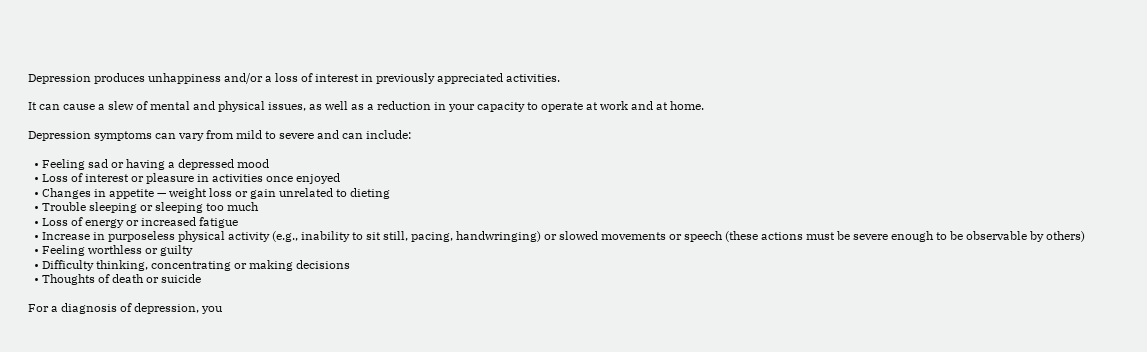Depression produces unhappiness and/or a loss of interest in previously appreciated activities.

It can cause a slew of mental and physical issues, as well as a reduction in your capacity to operate at work and at home.

Depression symptoms can vary from mild to severe and can include:

  • Feeling sad or having a depressed mood
  • Loss of interest or pleasure in activities once enjoyed
  • Changes in appetite — weight loss or gain unrelated to dieting
  • Trouble sleeping or sleeping too much
  • Loss of energy or increased fatigue
  • Increase in purposeless physical activity (e.g., inability to sit still, pacing, handwringing) or slowed movements or speech (these actions must be severe enough to be observable by others)
  • Feeling worthless or guilty
  • Difficulty thinking, concentrating or making decisions
  • Thoughts of death or suicide

For a diagnosis of depression, you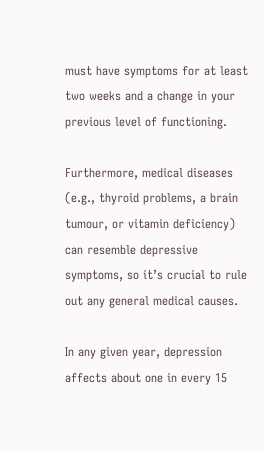must have symptoms for at least two weeks and a change in your previous level of functioning.

Furthermore, medical diseases (e.g., thyroid problems, a brain tumour, or vitamin deficiency) can resemble depressive symptoms, so it’s crucial to rule out any general medical causes.

In any given year, depression affects about one in every 15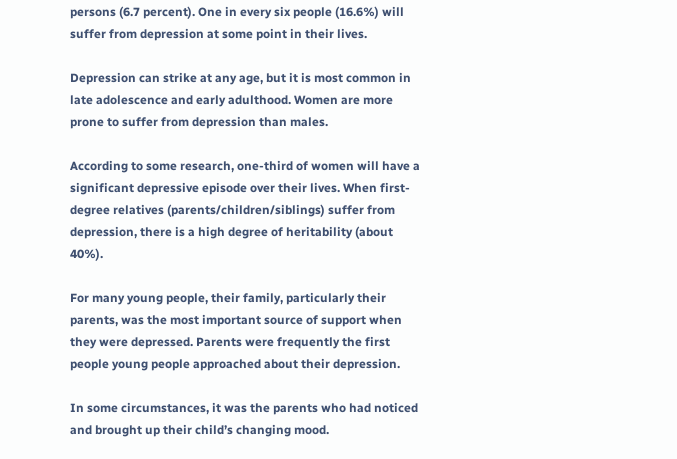persons (6.7 percent). One in every six people (16.6%) will suffer from depression at some point in their lives.

Depression can strike at any age, but it is most common in late adolescence and early adulthood. Women are more prone to suffer from depression than males.

According to some research, one-third of women will have a significant depressive episode over their lives. When first-degree relatives (parents/children/siblings) suffer from depression, there is a high degree of heritability (about 40%).

For many young people, their family, particularly their parents, was the most important source of support when they were depressed. Parents were frequently the first people young people approached about their depression.

In some circumstances, it was the parents who had noticed and brought up their child’s changing mood.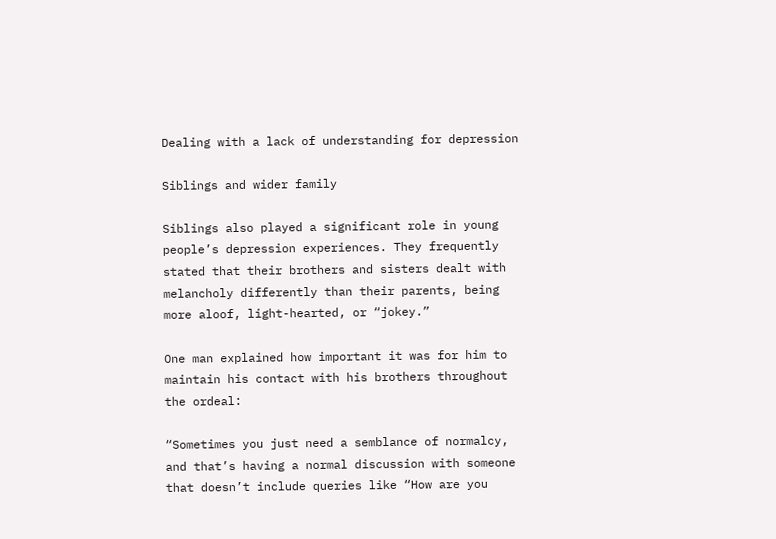Dealing with a lack of understanding for depression

Siblings and wider family

Siblings also played a significant role in young people’s depression experiences. They frequently stated that their brothers and sisters dealt with melancholy differently than their parents, being more aloof, light-hearted, or “jokey.”

One man explained how important it was for him to maintain his contact with his brothers throughout the ordeal:

“Sometimes you just need a semblance of normalcy, and that’s having a normal discussion with someone that doesn’t include queries like “How are you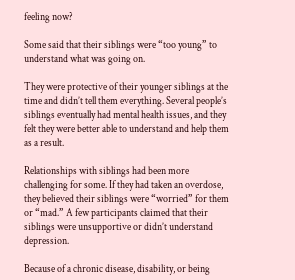feeling now?

Some said that their siblings were “too young” to understand what was going on.

They were protective of their younger siblings at the time and didn’t tell them everything. Several people’s siblings eventually had mental health issues, and they felt they were better able to understand and help them as a result.

Relationships with siblings had been more challenging for some. If they had taken an overdose, they believed their siblings were “worried” for them or “mad.” A few participants claimed that their siblings were unsupportive or didn’t understand depression.

Because of a chronic disease, disability, or being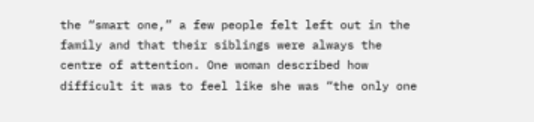the “smart one,” a few people felt left out in the family and that their siblings were always the centre of attention. One woman described how difficult it was to feel like she was “the only one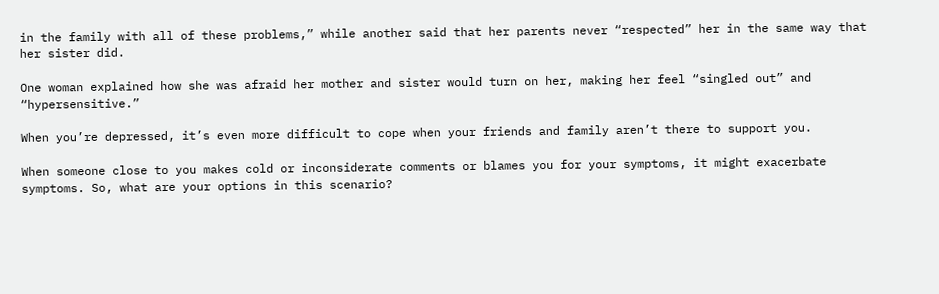in the family with all of these problems,” while another said that her parents never “respected” her in the same way that her sister did.

One woman explained how she was afraid her mother and sister would turn on her, making her feel “singled out” and “hypersensitive.”

When you’re depressed, it’s even more difficult to cope when your friends and family aren’t there to support you.

When someone close to you makes cold or inconsiderate comments or blames you for your symptoms, it might exacerbate symptoms. So, what are your options in this scenario?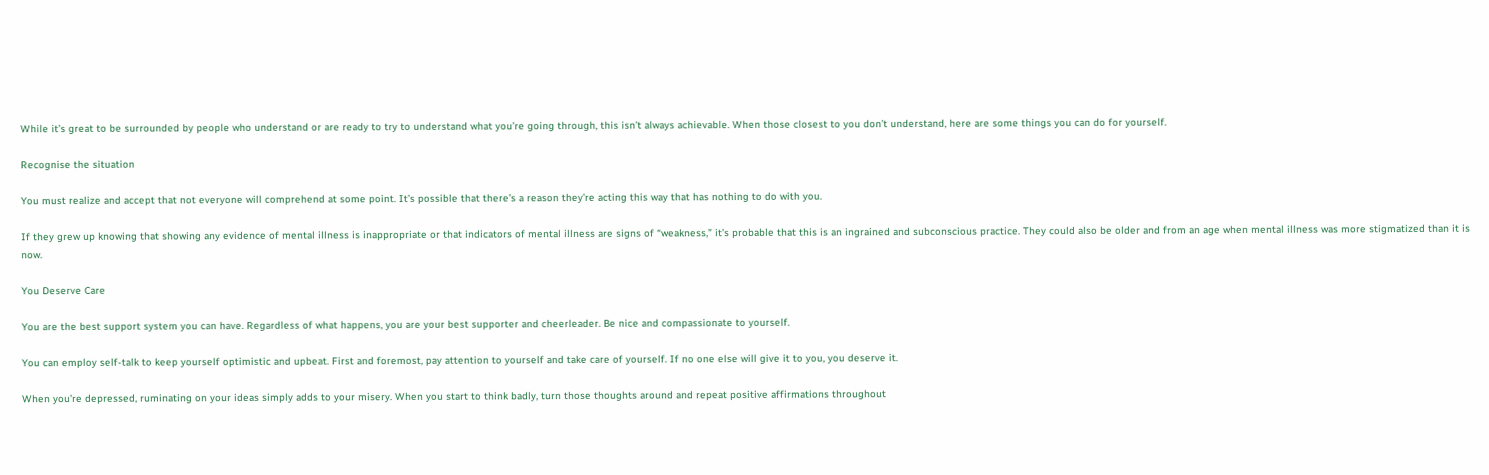While it’s great to be surrounded by people who understand or are ready to try to understand what you’re going through, this isn’t always achievable. When those closest to you don’t understand, here are some things you can do for yourself.

Recognise the situation

You must realize and accept that not everyone will comprehend at some point. It’s possible that there’s a reason they’re acting this way that has nothing to do with you.

If they grew up knowing that showing any evidence of mental illness is inappropriate or that indicators of mental illness are signs of “weakness,” it’s probable that this is an ingrained and subconscious practice. They could also be older and from an age when mental illness was more stigmatized than it is now.

You Deserve Care

You are the best support system you can have. Regardless of what happens, you are your best supporter and cheerleader. Be nice and compassionate to yourself.

You can employ self-talk to keep yourself optimistic and upbeat. First and foremost, pay attention to yourself and take care of yourself. If no one else will give it to you, you deserve it.

When you’re depressed, ruminating on your ideas simply adds to your misery. When you start to think badly, turn those thoughts around and repeat positive affirmations throughout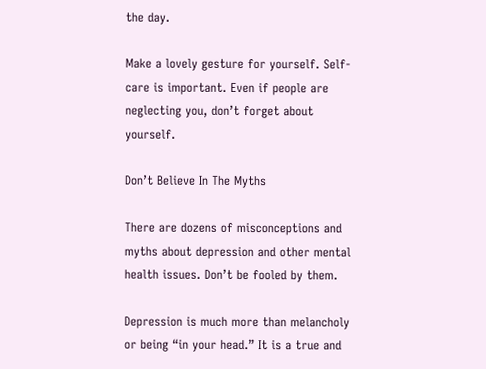the day.

Make a lovely gesture for yourself. Self-care is important. Even if people are neglecting you, don’t forget about yourself.

Don’t Believe In The Myths

There are dozens of misconceptions and myths about depression and other mental health issues. Don’t be fooled by them.

Depression is much more than melancholy or being “in your head.” It is a true and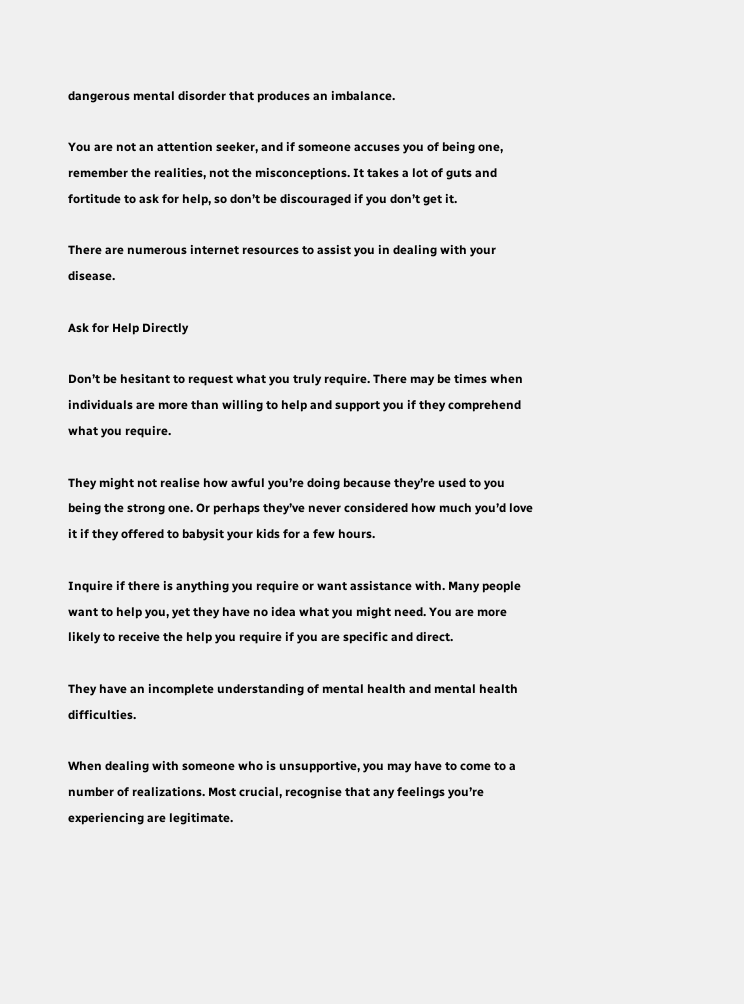dangerous mental disorder that produces an imbalance.

You are not an attention seeker, and if someone accuses you of being one, remember the realities, not the misconceptions. It takes a lot of guts and fortitude to ask for help, so don’t be discouraged if you don’t get it.

There are numerous internet resources to assist you in dealing with your disease.

Ask for Help Directly

Don’t be hesitant to request what you truly require. There may be times when individuals are more than willing to help and support you if they comprehend what you require.

They might not realise how awful you’re doing because they’re used to you being the strong one. Or perhaps they’ve never considered how much you’d love it if they offered to babysit your kids for a few hours.

Inquire if there is anything you require or want assistance with. Many people want to help you, yet they have no idea what you might need. You are more likely to receive the help you require if you are specific and direct.

They have an incomplete understanding of mental health and mental health difficulties.

When dealing with someone who is unsupportive, you may have to come to a number of realizations. Most crucial, recognise that any feelings you’re experiencing are legitimate.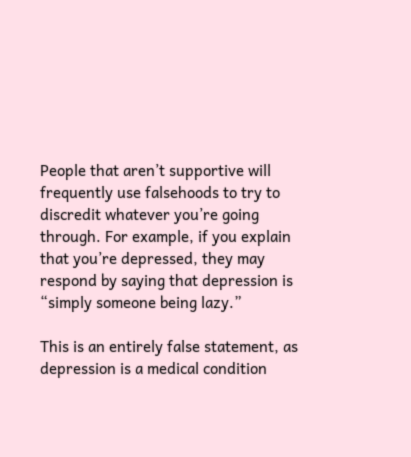People that aren’t supportive will frequently use falsehoods to try to discredit whatever you’re going through. For example, if you explain that you’re depressed, they may respond by saying that depression is “simply someone being lazy.”

This is an entirely false statement, as depression is a medical condition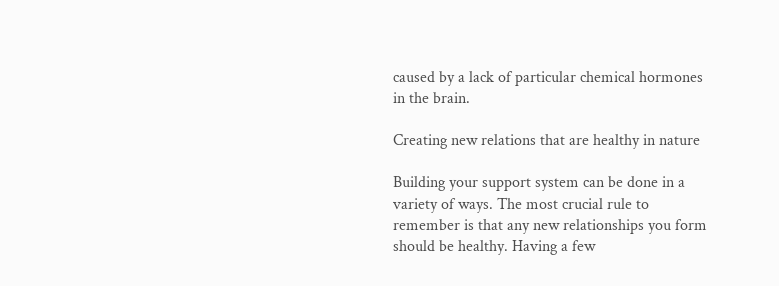caused by a lack of particular chemical hormones in the brain.

Creating new relations that are healthy in nature

Building your support system can be done in a variety of ways. The most crucial rule to remember is that any new relationships you form should be healthy. Having a few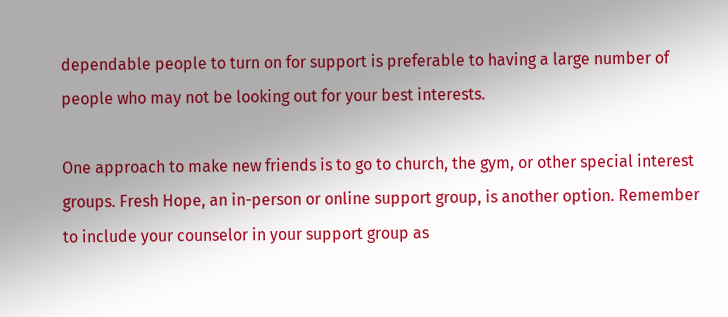dependable people to turn on for support is preferable to having a large number of people who may not be looking out for your best interests.

One approach to make new friends is to go to church, the gym, or other special interest groups. Fresh Hope, an in-person or online support group, is another option. Remember to include your counselor in your support group as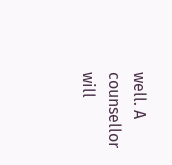well. A counsellor will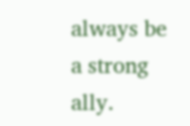always be a strong ally.